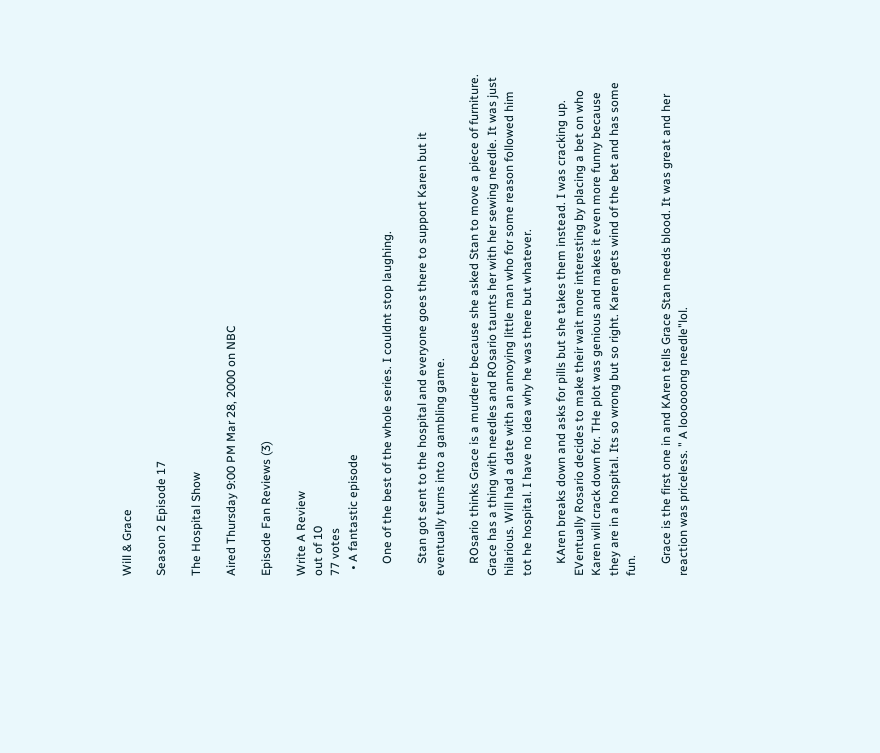Will & Grace

Season 2 Episode 17

The Hospital Show

Aired Thursday 9:00 PM Mar 28, 2000 on NBC

Episode Fan Reviews (3)

Write A Review
out of 10
77 votes
  • A fantastic episode

    One of the best of the whole series. I couldnt stop laughing.

    Stan got sent to the hospital and everyone goes there to support Karen but it eventually turns into a gambling game.

    ROsario thinks Grace is a murderer because she asked Stan to move a piece of furniture. Grace has a thing with needles and ROsario taunts her with her sewing needle. It was just hilarious. Will had a date with an annoying little man who for some reason followed him tot he hospital. I have no idea why he was there but whatever.

    KAren breaks down and asks for pills but she takes them instead. I was cracking up. EVentually Rosario decides to make their wait more interesting by placing a bet on who Karen will crack down for. THe plot was genious and makes it even more funny because they are in a hospital. Its so wrong but so right. Karen gets wind of the bet and has some fun.

    Grace is the first one in and KAren tells Grace Stan needs blood. It was great and her reaction was priceless. " A loooooong needle"lol.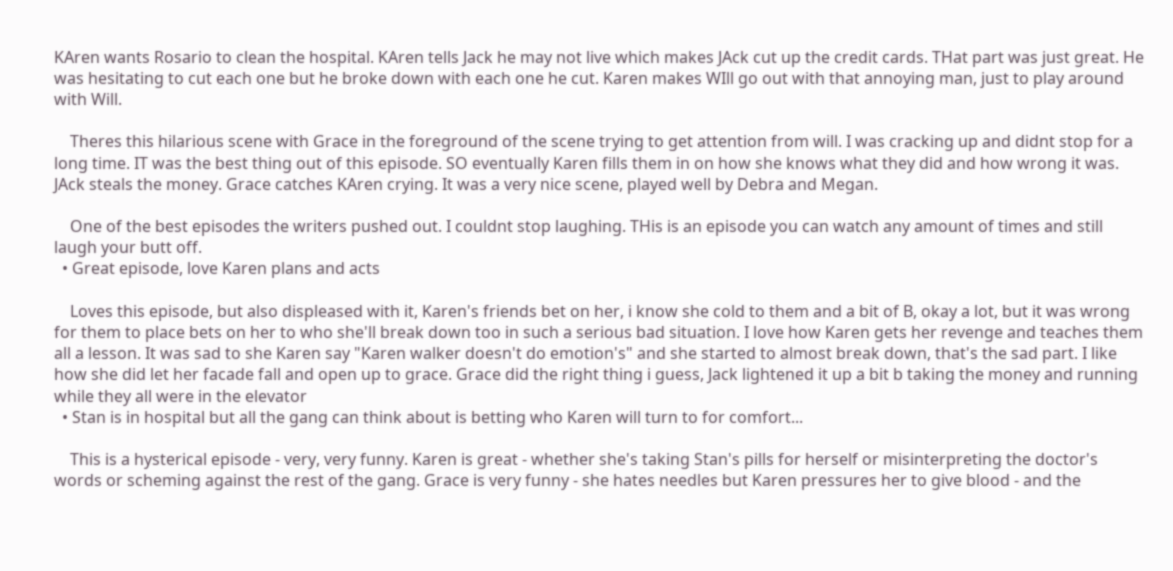KAren wants Rosario to clean the hospital. KAren tells Jack he may not live which makes JAck cut up the credit cards. THat part was just great. He was hesitating to cut each one but he broke down with each one he cut. Karen makes WIll go out with that annoying man, just to play around with Will.

    Theres this hilarious scene with Grace in the foreground of the scene trying to get attention from will. I was cracking up and didnt stop for a long time. IT was the best thing out of this episode. SO eventually Karen fills them in on how she knows what they did and how wrong it was. JAck steals the money. Grace catches KAren crying. It was a very nice scene, played well by Debra and Megan.

    One of the best episodes the writers pushed out. I couldnt stop laughing. THis is an episode you can watch any amount of times and still laugh your butt off.
  • Great episode, love Karen plans and acts

    Loves this episode, but also displeased with it, Karen's friends bet on her, i know she cold to them and a bit of B, okay a lot, but it was wrong for them to place bets on her to who she'll break down too in such a serious bad situation. I love how Karen gets her revenge and teaches them all a lesson. It was sad to she Karen say "Karen walker doesn't do emotion's" and she started to almost break down, that's the sad part. I like how she did let her facade fall and open up to grace. Grace did the right thing i guess, Jack lightened it up a bit b taking the money and running while they all were in the elevator
  • Stan is in hospital but all the gang can think about is betting who Karen will turn to for comfort...

    This is a hysterical episode - very, very funny. Karen is great - whether she's taking Stan's pills for herself or misinterpreting the doctor's words or scheming against the rest of the gang. Grace is very funny - she hates needles but Karen pressures her to give blood - and the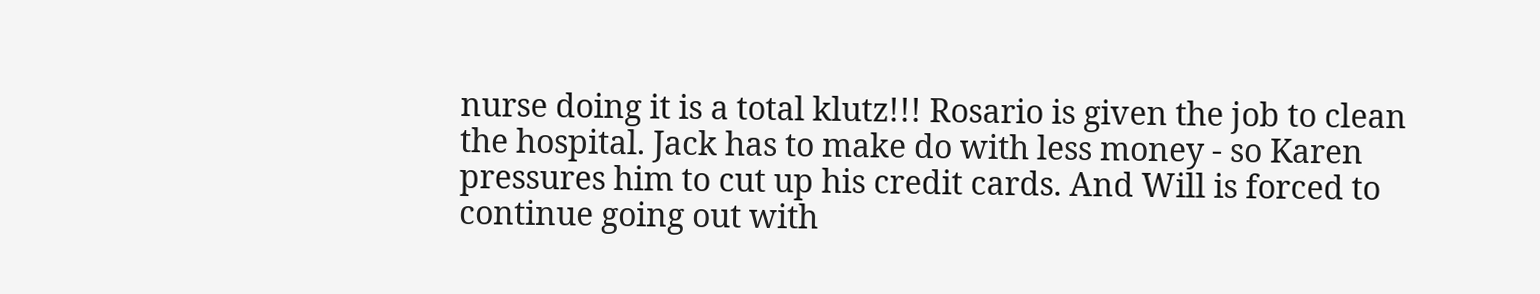nurse doing it is a total klutz!!! Rosario is given the job to clean the hospital. Jack has to make do with less money - so Karen pressures him to cut up his credit cards. And Will is forced to continue going out with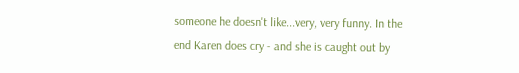someone he doesn't like...very, very funny. In the end Karen does cry - and she is caught out by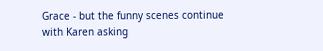Grace - but the funny scenes continue with Karen asking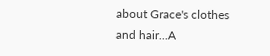about Grace's clothes and hair...A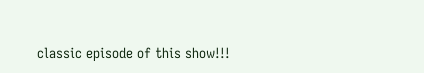classic episode of this show!!!